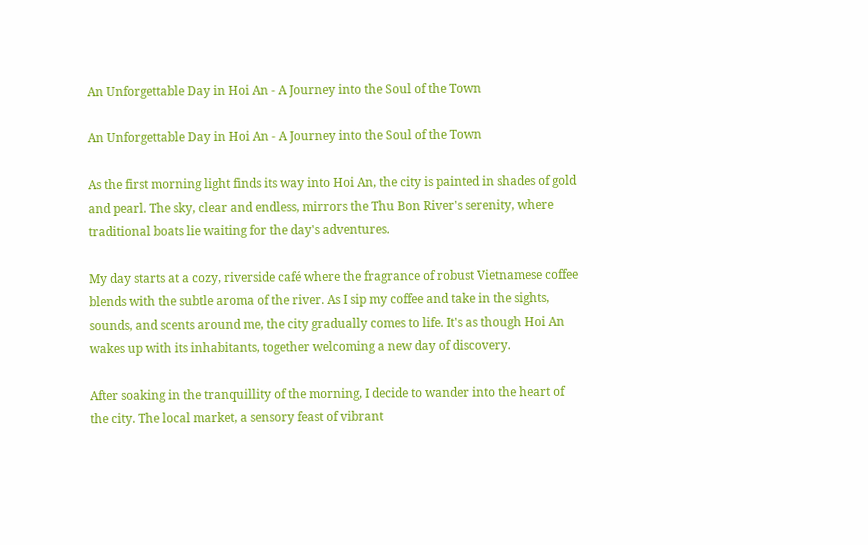An Unforgettable Day in Hoi An - A Journey into the Soul of the Town

An Unforgettable Day in Hoi An - A Journey into the Soul of the Town

As the first morning light finds its way into Hoi An, the city is painted in shades of gold and pearl. The sky, clear and endless, mirrors the Thu Bon River's serenity, where traditional boats lie waiting for the day's adventures.

My day starts at a cozy, riverside café where the fragrance of robust Vietnamese coffee blends with the subtle aroma of the river. As I sip my coffee and take in the sights, sounds, and scents around me, the city gradually comes to life. It's as though Hoi An wakes up with its inhabitants, together welcoming a new day of discovery.

After soaking in the tranquillity of the morning, I decide to wander into the heart of the city. The local market, a sensory feast of vibrant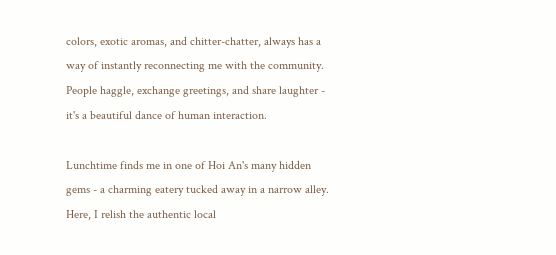colors, exotic aromas, and chitter-chatter, always has a way of instantly reconnecting me with the community. People haggle, exchange greetings, and share laughter - it's a beautiful dance of human interaction.

Lunchtime finds me in one of Hoi An's many hidden gems - a charming eatery tucked away in a narrow alley. Here, I relish the authentic local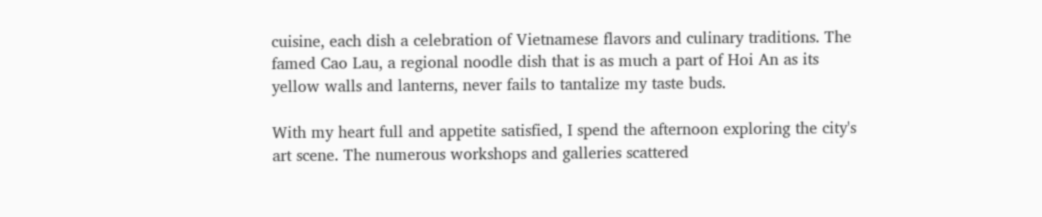cuisine, each dish a celebration of Vietnamese flavors and culinary traditions. The famed Cao Lau, a regional noodle dish that is as much a part of Hoi An as its yellow walls and lanterns, never fails to tantalize my taste buds.

With my heart full and appetite satisfied, I spend the afternoon exploring the city's art scene. The numerous workshops and galleries scattered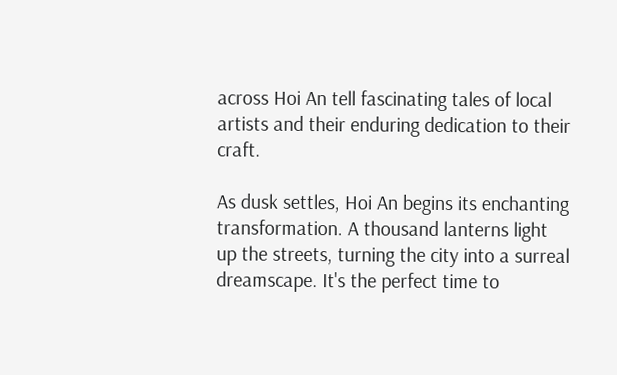across Hoi An tell fascinating tales of local artists and their enduring dedication to their craft.

As dusk settles, Hoi An begins its enchanting transformation. A thousand lanterns light up the streets, turning the city into a surreal dreamscape. It's the perfect time to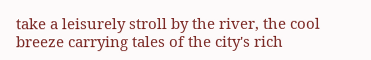take a leisurely stroll by the river, the cool breeze carrying tales of the city's rich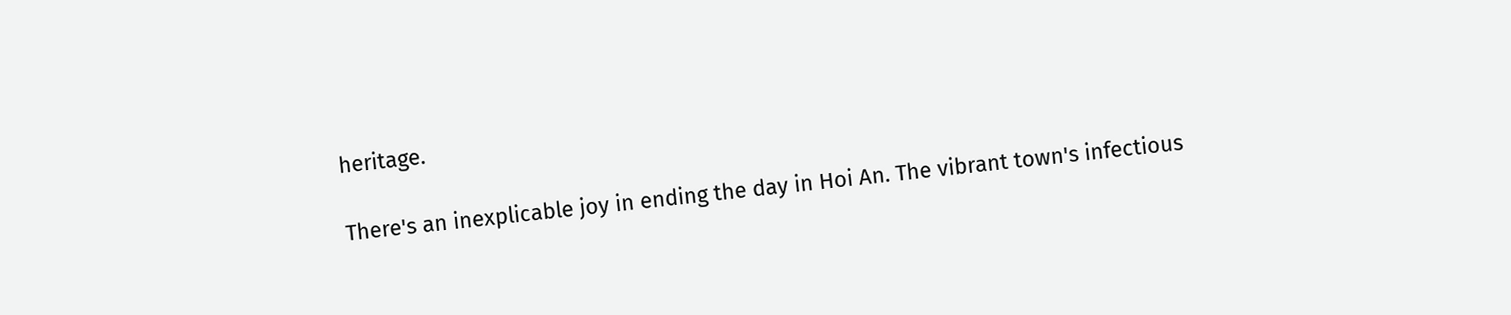heritage.

There's an inexplicable joy in ending the day in Hoi An. The vibrant town's infectious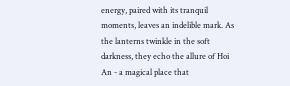energy, paired with its tranquil moments, leaves an indelible mark. As the lanterns twinkle in the soft darkness, they echo the allure of Hoi An - a magical place that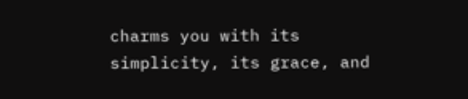charms you with its simplicity, its grace, and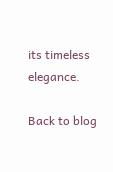its timeless elegance.

Back to blog